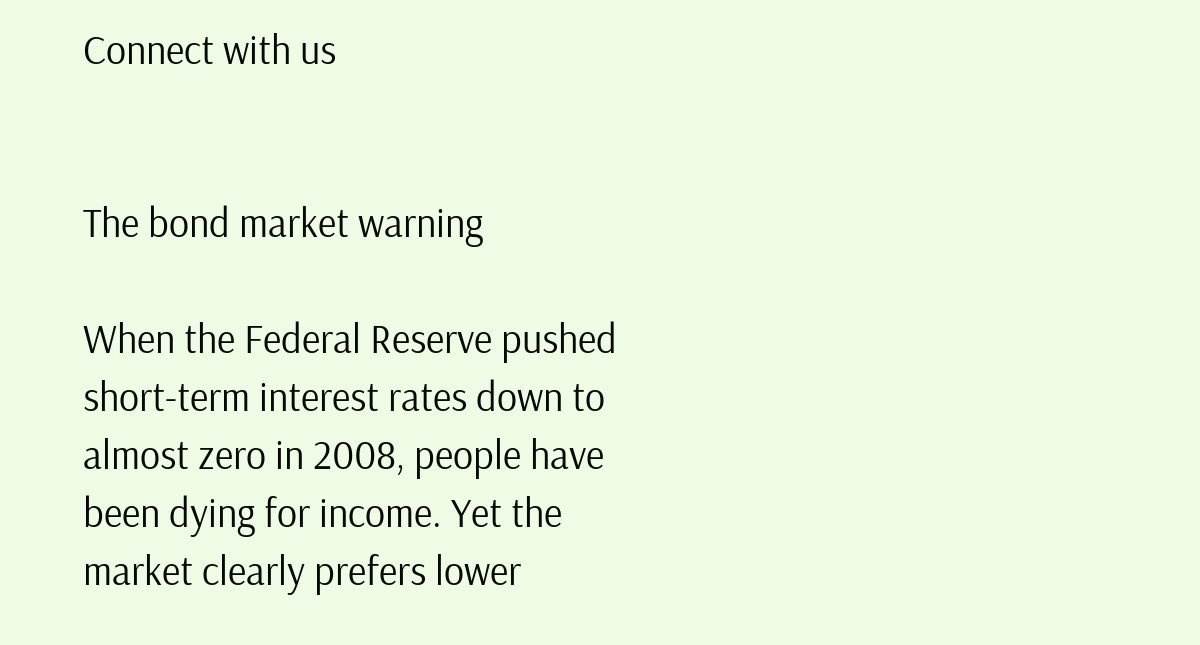Connect with us


The bond market warning

When the Federal Reserve pushed short-term interest rates down to almost zero in 2008, people have been dying for income. Yet the market clearly prefers lower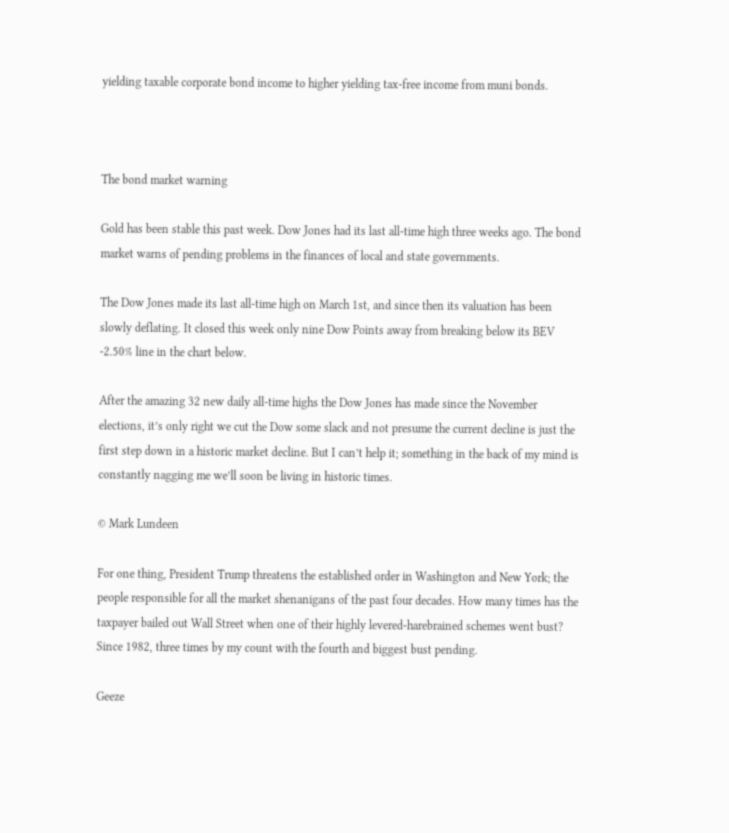yielding taxable corporate bond income to higher yielding tax-free income from muni bonds.



The bond market warning

Gold has been stable this past week. Dow Jones had its last all-time high three weeks ago. The bond market warns of pending problems in the finances of local and state governments.

The Dow Jones made its last all-time high on March 1st, and since then its valuation has been slowly deflating. It closed this week only nine Dow Points away from breaking below its BEV -2.50% line in the chart below.

After the amazing 32 new daily all-time highs the Dow Jones has made since the November elections, it’s only right we cut the Dow some slack and not presume the current decline is just the first step down in a historic market decline. But I can’t help it; something in the back of my mind is constantly nagging me we’ll soon be living in historic times.

© Mark Lundeen

For one thing, President Trump threatens the established order in Washington and New York; the people responsible for all the market shenanigans of the past four decades. How many times has the taxpayer bailed out Wall Street when one of their highly levered-harebrained schemes went bust? Since 1982, three times by my count with the fourth and biggest bust pending.

Geeze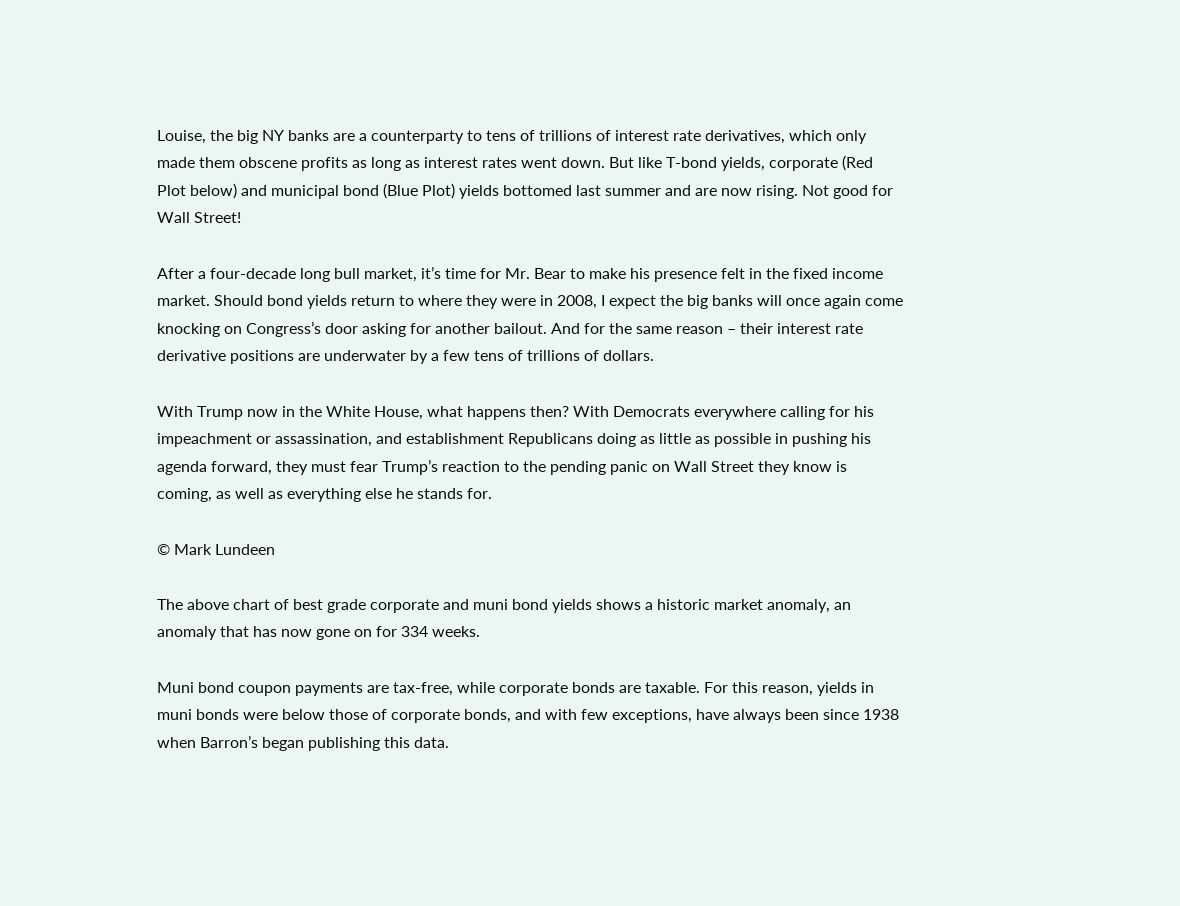Louise, the big NY banks are a counterparty to tens of trillions of interest rate derivatives, which only made them obscene profits as long as interest rates went down. But like T-bond yields, corporate (Red Plot below) and municipal bond (Blue Plot) yields bottomed last summer and are now rising. Not good for Wall Street!

After a four-decade long bull market, it’s time for Mr. Bear to make his presence felt in the fixed income market. Should bond yields return to where they were in 2008, I expect the big banks will once again come knocking on Congress’s door asking for another bailout. And for the same reason – their interest rate derivative positions are underwater by a few tens of trillions of dollars.

With Trump now in the White House, what happens then? With Democrats everywhere calling for his impeachment or assassination, and establishment Republicans doing as little as possible in pushing his agenda forward, they must fear Trump’s reaction to the pending panic on Wall Street they know is coming, as well as everything else he stands for.

© Mark Lundeen

The above chart of best grade corporate and muni bond yields shows a historic market anomaly, an anomaly that has now gone on for 334 weeks.

Muni bond coupon payments are tax-free, while corporate bonds are taxable. For this reason, yields in muni bonds were below those of corporate bonds, and with few exceptions, have always been since 1938 when Barron’s began publishing this data.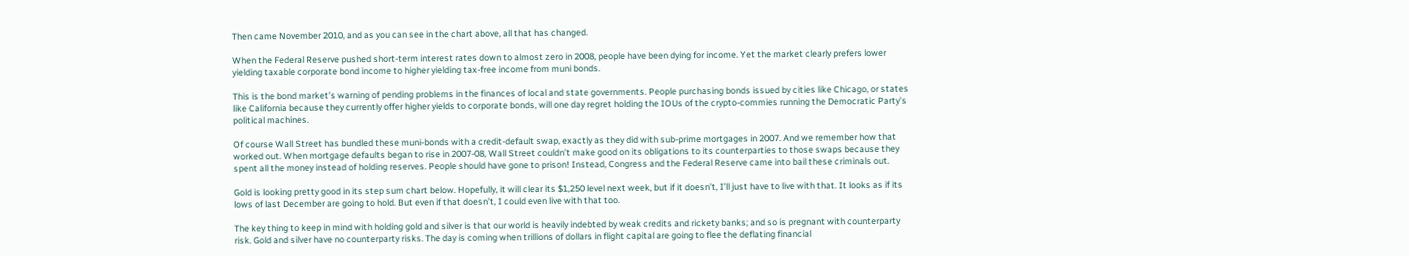Then came November 2010, and as you can see in the chart above, all that has changed.

When the Federal Reserve pushed short-term interest rates down to almost zero in 2008, people have been dying for income. Yet the market clearly prefers lower yielding taxable corporate bond income to higher yielding tax-free income from muni bonds.

This is the bond market’s warning of pending problems in the finances of local and state governments. People purchasing bonds issued by cities like Chicago, or states like California because they currently offer higher yields to corporate bonds, will one day regret holding the IOUs of the crypto-commies running the Democratic Party’s political machines.

Of course Wall Street has bundled these muni-bonds with a credit-default swap, exactly as they did with sub-prime mortgages in 2007. And we remember how that worked out. When mortgage defaults began to rise in 2007-08, Wall Street couldn’t make good on its obligations to its counterparties to those swaps because they spent all the money instead of holding reserves. People should have gone to prison! Instead, Congress and the Federal Reserve came into bail these criminals out.

Gold is looking pretty good in its step sum chart below. Hopefully, it will clear its $1,250 level next week, but if it doesn’t, I’ll just have to live with that. It looks as if its lows of last December are going to hold. But even if that doesn’t, I could even live with that too.

The key thing to keep in mind with holding gold and silver is that our world is heavily indebted by weak credits and rickety banks; and so is pregnant with counterparty risk. Gold and silver have no counterparty risks. The day is coming when trillions of dollars in flight capital are going to flee the deflating financial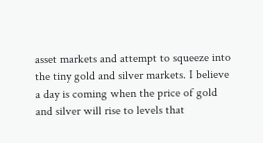asset markets and attempt to squeeze into the tiny gold and silver markets. I believe a day is coming when the price of gold and silver will rise to levels that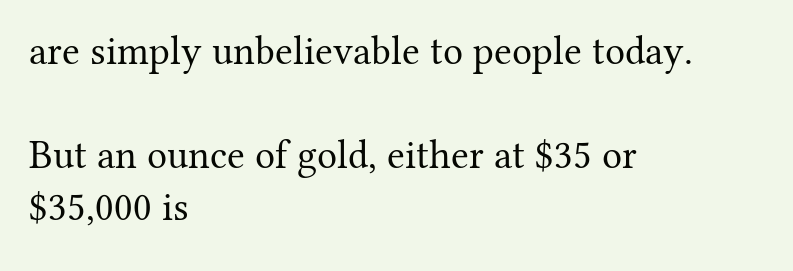are simply unbelievable to people today.

But an ounce of gold, either at $35 or $35,000 is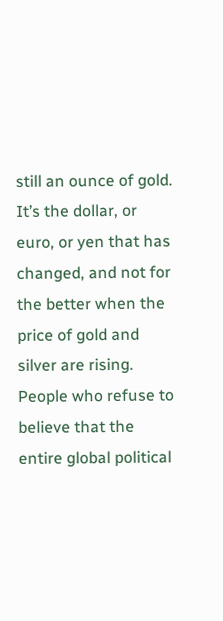still an ounce of gold. It’s the dollar, or euro, or yen that has changed, and not for the better when the price of gold and silver are rising. People who refuse to believe that the entire global political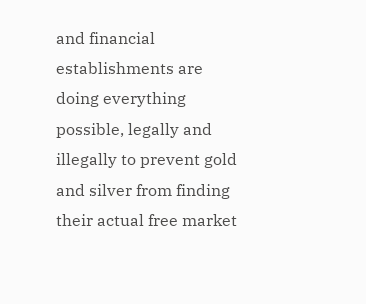and financial establishments are doing everything possible, legally and illegally to prevent gold and silver from finding their actual free market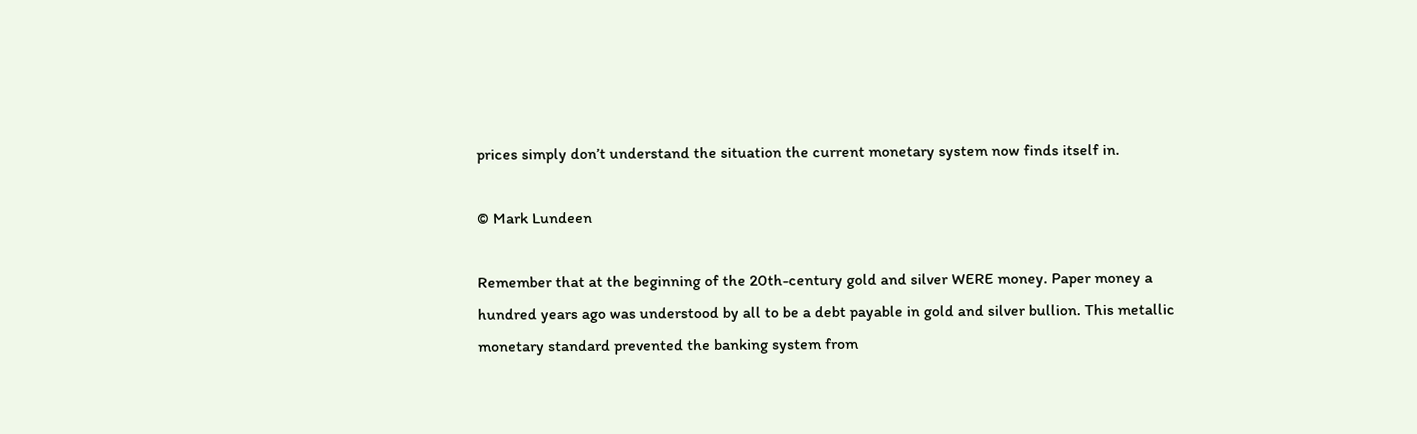prices simply don’t understand the situation the current monetary system now finds itself in.

© Mark Lundeen

Remember that at the beginning of the 20th-century gold and silver WERE money. Paper money a hundred years ago was understood by all to be a debt payable in gold and silver bullion. This metallic monetary standard prevented the banking system from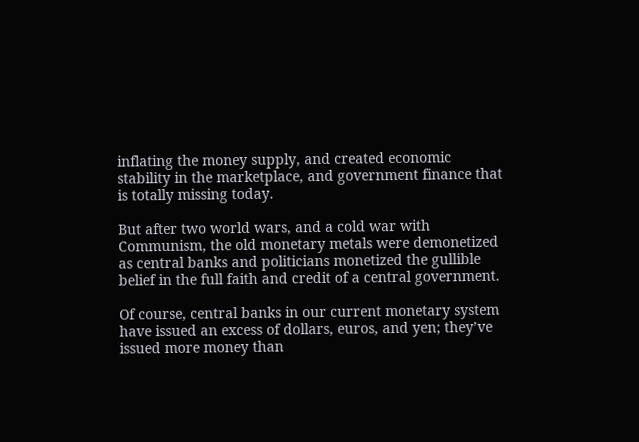inflating the money supply, and created economic stability in the marketplace, and government finance that is totally missing today.

But after two world wars, and a cold war with Communism, the old monetary metals were demonetized as central banks and politicians monetized the gullible belief in the full faith and credit of a central government.

Of course, central banks in our current monetary system have issued an excess of dollars, euros, and yen; they’ve issued more money than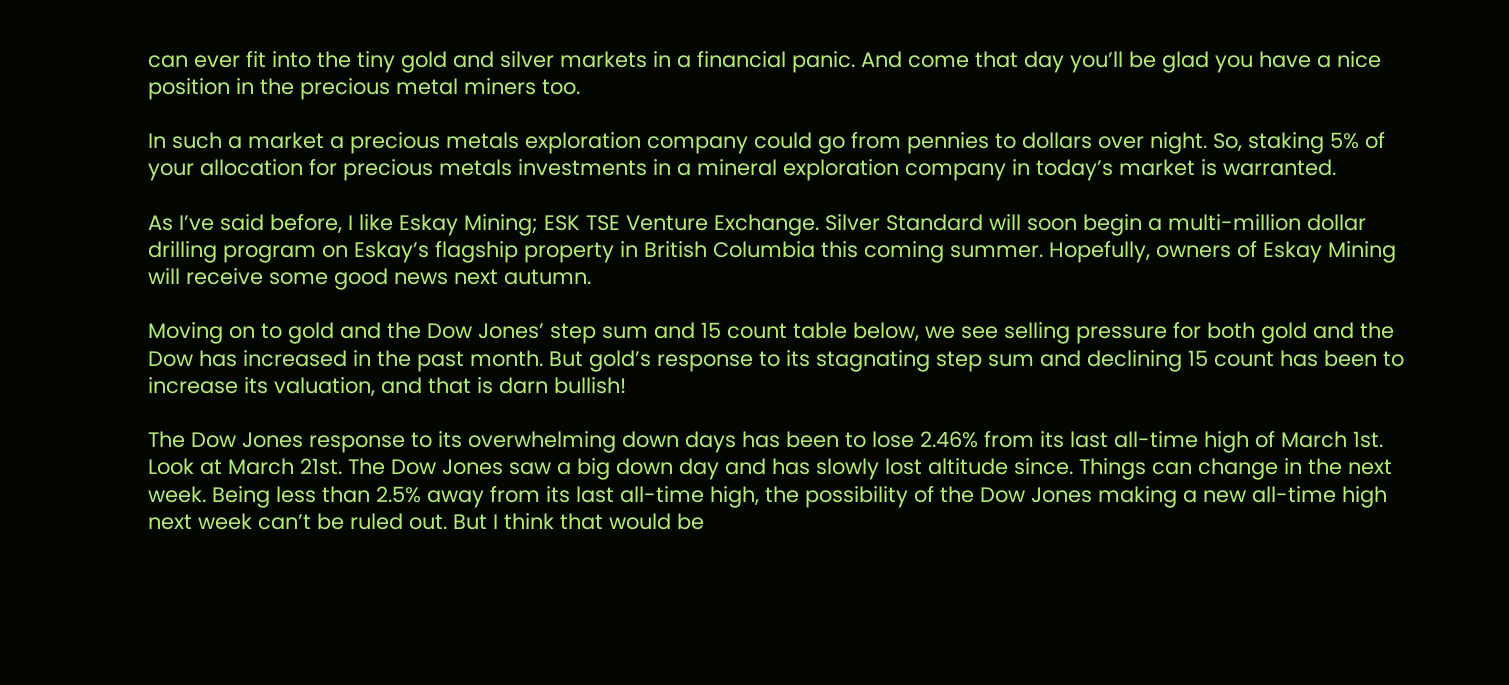can ever fit into the tiny gold and silver markets in a financial panic. And come that day you’ll be glad you have a nice position in the precious metal miners too.

In such a market a precious metals exploration company could go from pennies to dollars over night. So, staking 5% of your allocation for precious metals investments in a mineral exploration company in today’s market is warranted.

As I’ve said before, I like Eskay Mining; ESK TSE Venture Exchange. Silver Standard will soon begin a multi-million dollar drilling program on Eskay’s flagship property in British Columbia this coming summer. Hopefully, owners of Eskay Mining will receive some good news next autumn.

Moving on to gold and the Dow Jones’ step sum and 15 count table below, we see selling pressure for both gold and the Dow has increased in the past month. But gold’s response to its stagnating step sum and declining 15 count has been to increase its valuation, and that is darn bullish!

The Dow Jones response to its overwhelming down days has been to lose 2.46% from its last all-time high of March 1st. Look at March 21st. The Dow Jones saw a big down day and has slowly lost altitude since. Things can change in the next week. Being less than 2.5% away from its last all-time high, the possibility of the Dow Jones making a new all-time high next week can’t be ruled out. But I think that would be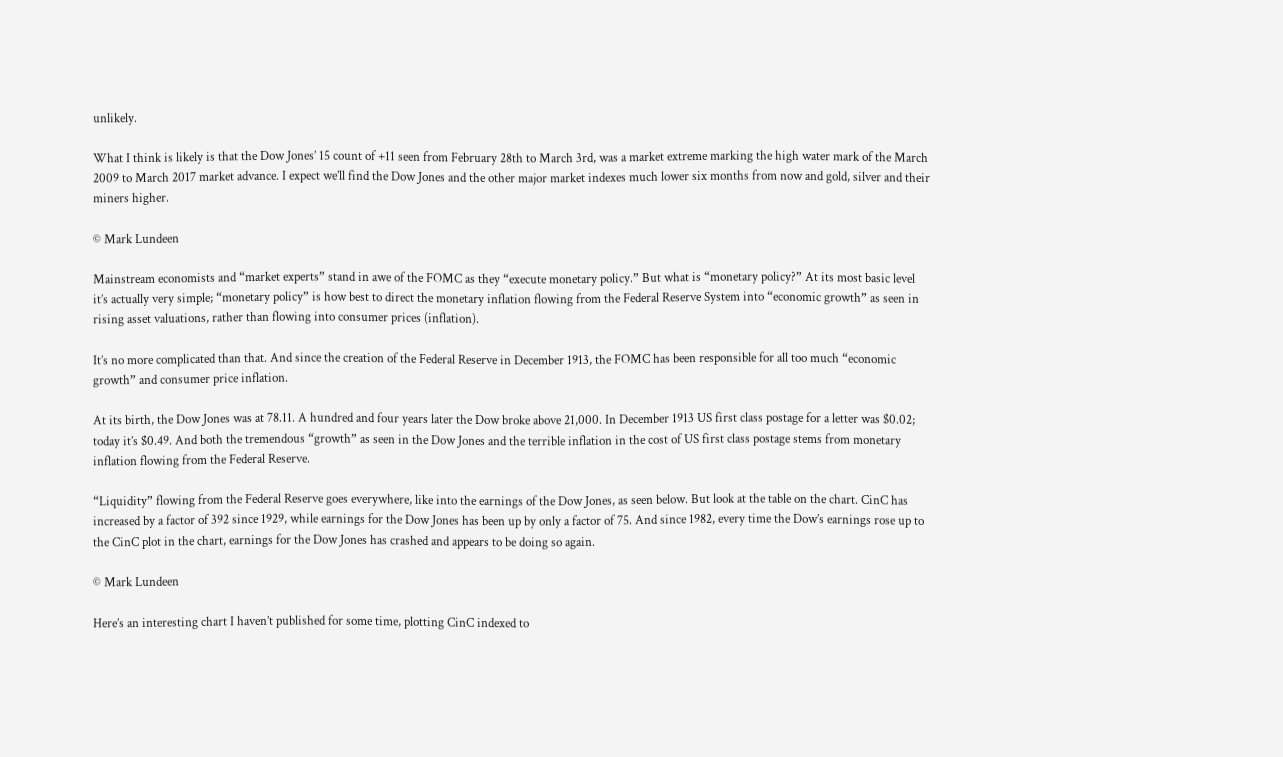unlikely.

What I think is likely is that the Dow Jones’ 15 count of +11 seen from February 28th to March 3rd, was a market extreme marking the high water mark of the March 2009 to March 2017 market advance. I expect we’ll find the Dow Jones and the other major market indexes much lower six months from now and gold, silver and their miners higher.

© Mark Lundeen

Mainstream economists and “market experts” stand in awe of the FOMC as they “execute monetary policy.” But what is “monetary policy?” At its most basic level it’s actually very simple; “monetary policy” is how best to direct the monetary inflation flowing from the Federal Reserve System into “economic growth” as seen in rising asset valuations, rather than flowing into consumer prices (inflation).

It’s no more complicated than that. And since the creation of the Federal Reserve in December 1913, the FOMC has been responsible for all too much “economic growth” and consumer price inflation.

At its birth, the Dow Jones was at 78.11. A hundred and four years later the Dow broke above 21,000. In December 1913 US first class postage for a letter was $0.02; today it’s $0.49. And both the tremendous “growth” as seen in the Dow Jones and the terrible inflation in the cost of US first class postage stems from monetary inflation flowing from the Federal Reserve.

“Liquidity” flowing from the Federal Reserve goes everywhere, like into the earnings of the Dow Jones, as seen below. But look at the table on the chart. CinC has increased by a factor of 392 since 1929, while earnings for the Dow Jones has been up by only a factor of 75. And since 1982, every time the Dow’s earnings rose up to the CinC plot in the chart, earnings for the Dow Jones has crashed and appears to be doing so again.

© Mark Lundeen

Here’s an interesting chart I haven’t published for some time, plotting CinC indexed to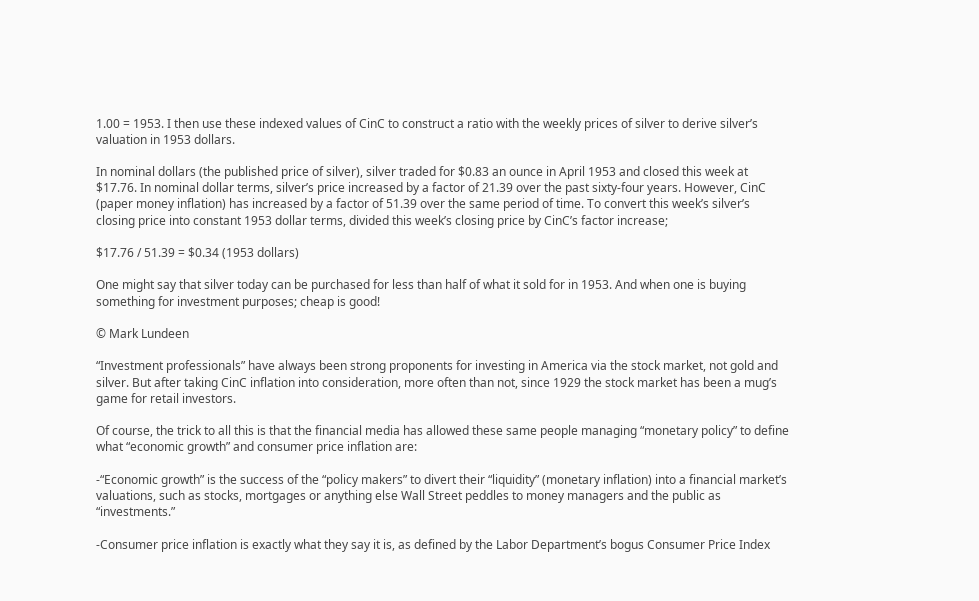1.00 = 1953. I then use these indexed values of CinC to construct a ratio with the weekly prices of silver to derive silver’s valuation in 1953 dollars.

In nominal dollars (the published price of silver), silver traded for $0.83 an ounce in April 1953 and closed this week at $17.76. In nominal dollar terms, silver’s price increased by a factor of 21.39 over the past sixty-four years. However, CinC (paper money inflation) has increased by a factor of 51.39 over the same period of time. To convert this week’s silver’s closing price into constant 1953 dollar terms, divided this week’s closing price by CinC’s factor increase;

$17.76 / 51.39 = $0.34 (1953 dollars)

One might say that silver today can be purchased for less than half of what it sold for in 1953. And when one is buying something for investment purposes; cheap is good!

© Mark Lundeen

“Investment professionals” have always been strong proponents for investing in America via the stock market, not gold and silver. But after taking CinC inflation into consideration, more often than not, since 1929 the stock market has been a mug’s game for retail investors.

Of course, the trick to all this is that the financial media has allowed these same people managing “monetary policy” to define what “economic growth” and consumer price inflation are:

-“Economic growth” is the success of the “policy makers” to divert their “liquidity” (monetary inflation) into a financial market’s valuations, such as stocks, mortgages or anything else Wall Street peddles to money managers and the public as “investments.”

-Consumer price inflation is exactly what they say it is, as defined by the Labor Department’s bogus Consumer Price Index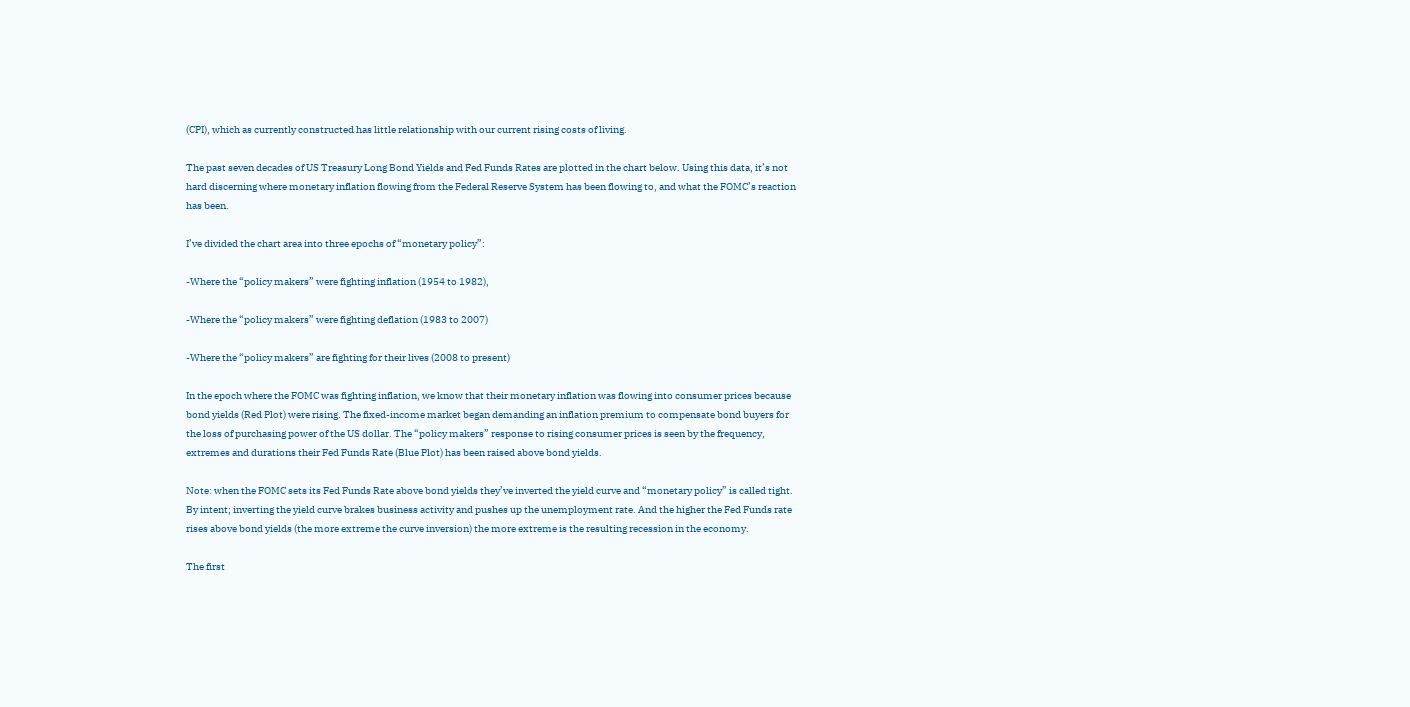(CPI), which as currently constructed has little relationship with our current rising costs of living.

The past seven decades of US Treasury Long Bond Yields and Fed Funds Rates are plotted in the chart below. Using this data, it’s not hard discerning where monetary inflation flowing from the Federal Reserve System has been flowing to, and what the FOMC’s reaction has been.

I’ve divided the chart area into three epochs of “monetary policy”:

-Where the “policy makers” were fighting inflation (1954 to 1982),

-Where the “policy makers” were fighting deflation (1983 to 2007)

-Where the “policy makers” are fighting for their lives (2008 to present)

In the epoch where the FOMC was fighting inflation, we know that their monetary inflation was flowing into consumer prices because bond yields (Red Plot) were rising. The fixed-income market began demanding an inflation premium to compensate bond buyers for the loss of purchasing power of the US dollar. The “policy makers” response to rising consumer prices is seen by the frequency, extremes and durations their Fed Funds Rate (Blue Plot) has been raised above bond yields.

Note: when the FOMC sets its Fed Funds Rate above bond yields they’ve inverted the yield curve and “monetary policy” is called tight. By intent; inverting the yield curve brakes business activity and pushes up the unemployment rate. And the higher the Fed Funds rate rises above bond yields (the more extreme the curve inversion) the more extreme is the resulting recession in the economy.

The first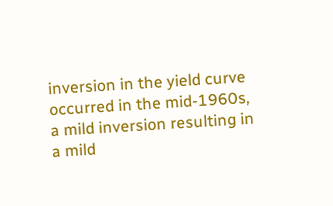inversion in the yield curve occurred in the mid-1960s, a mild inversion resulting in a mild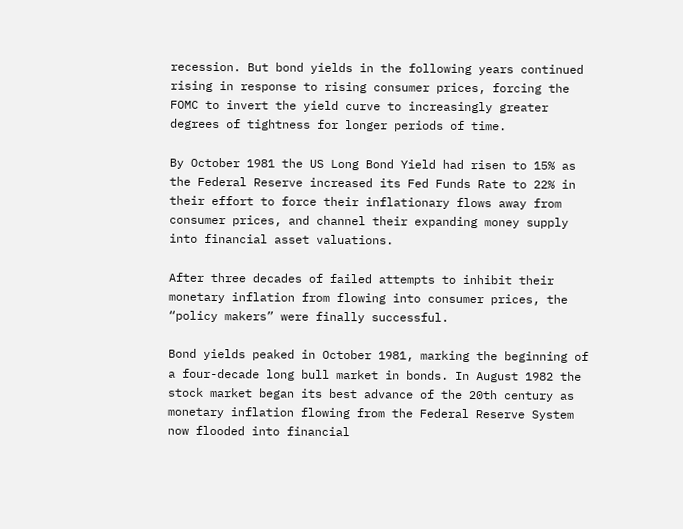recession. But bond yields in the following years continued rising in response to rising consumer prices, forcing the FOMC to invert the yield curve to increasingly greater degrees of tightness for longer periods of time.

By October 1981 the US Long Bond Yield had risen to 15% as the Federal Reserve increased its Fed Funds Rate to 22% in their effort to force their inflationary flows away from consumer prices, and channel their expanding money supply into financial asset valuations.

After three decades of failed attempts to inhibit their monetary inflation from flowing into consumer prices, the “policy makers” were finally successful.

Bond yields peaked in October 1981, marking the beginning of a four-decade long bull market in bonds. In August 1982 the stock market began its best advance of the 20th century as monetary inflation flowing from the Federal Reserve System now flooded into financial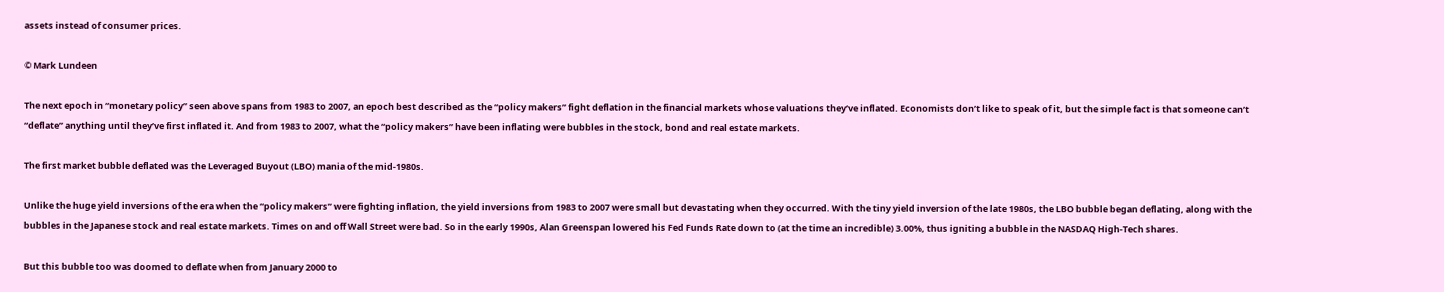assets instead of consumer prices.

© Mark Lundeen

The next epoch in “monetary policy” seen above spans from 1983 to 2007, an epoch best described as the “policy makers” fight deflation in the financial markets whose valuations they’ve inflated. Economists don’t like to speak of it, but the simple fact is that someone can’t “deflate” anything until they’ve first inflated it. And from 1983 to 2007, what the “policy makers” have been inflating were bubbles in the stock, bond and real estate markets.

The first market bubble deflated was the Leveraged Buyout (LBO) mania of the mid-1980s.

Unlike the huge yield inversions of the era when the “policy makers” were fighting inflation, the yield inversions from 1983 to 2007 were small but devastating when they occurred. With the tiny yield inversion of the late 1980s, the LBO bubble began deflating, along with the bubbles in the Japanese stock and real estate markets. Times on and off Wall Street were bad. So in the early 1990s, Alan Greenspan lowered his Fed Funds Rate down to (at the time an incredible) 3.00%, thus igniting a bubble in the NASDAQ High-Tech shares.

But this bubble too was doomed to deflate when from January 2000 to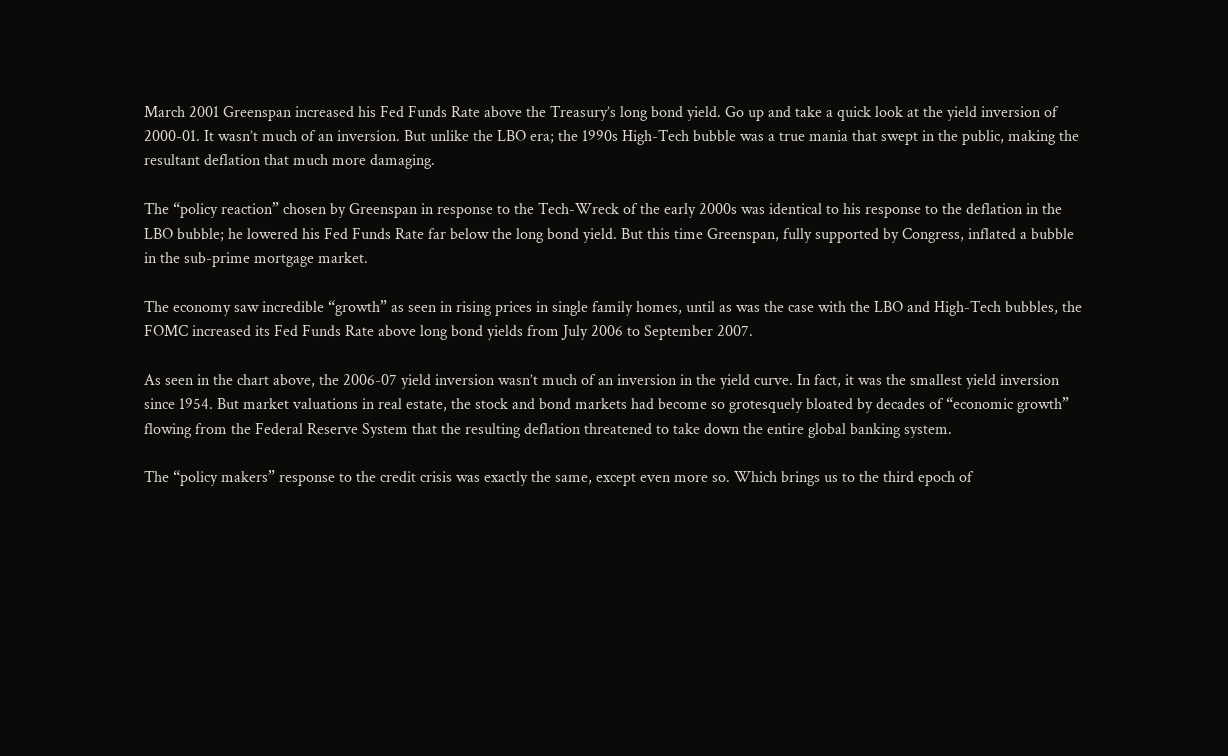March 2001 Greenspan increased his Fed Funds Rate above the Treasury’s long bond yield. Go up and take a quick look at the yield inversion of 2000-01. It wasn’t much of an inversion. But unlike the LBO era; the 1990s High-Tech bubble was a true mania that swept in the public, making the resultant deflation that much more damaging.

The “policy reaction” chosen by Greenspan in response to the Tech-Wreck of the early 2000s was identical to his response to the deflation in the LBO bubble; he lowered his Fed Funds Rate far below the long bond yield. But this time Greenspan, fully supported by Congress, inflated a bubble in the sub-prime mortgage market.

The economy saw incredible “growth” as seen in rising prices in single family homes, until as was the case with the LBO and High-Tech bubbles, the FOMC increased its Fed Funds Rate above long bond yields from July 2006 to September 2007.

As seen in the chart above, the 2006-07 yield inversion wasn’t much of an inversion in the yield curve. In fact, it was the smallest yield inversion since 1954. But market valuations in real estate, the stock and bond markets had become so grotesquely bloated by decades of “economic growth” flowing from the Federal Reserve System that the resulting deflation threatened to take down the entire global banking system.

The “policy makers” response to the credit crisis was exactly the same, except even more so. Which brings us to the third epoch of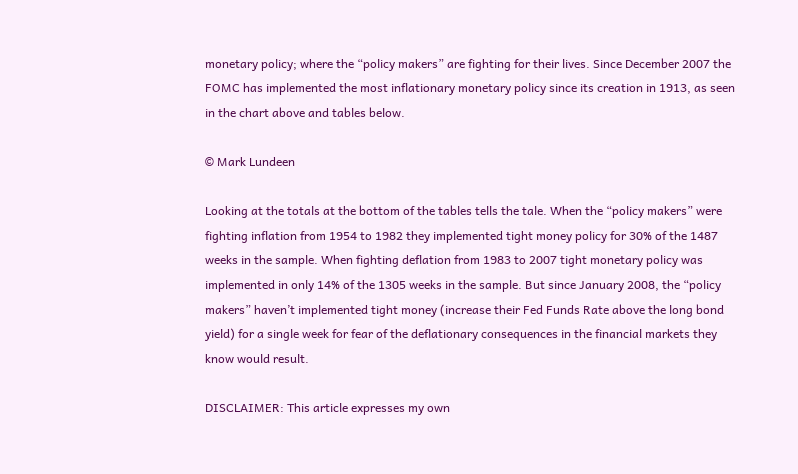monetary policy; where the “policy makers” are fighting for their lives. Since December 2007 the FOMC has implemented the most inflationary monetary policy since its creation in 1913, as seen in the chart above and tables below.

© Mark Lundeen

Looking at the totals at the bottom of the tables tells the tale. When the “policy makers” were fighting inflation from 1954 to 1982 they implemented tight money policy for 30% of the 1487 weeks in the sample. When fighting deflation from 1983 to 2007 tight monetary policy was implemented in only 14% of the 1305 weeks in the sample. But since January 2008, the “policy makers” haven’t implemented tight money (increase their Fed Funds Rate above the long bond yield) for a single week for fear of the deflationary consequences in the financial markets they know would result.

DISCLAIMER: This article expresses my own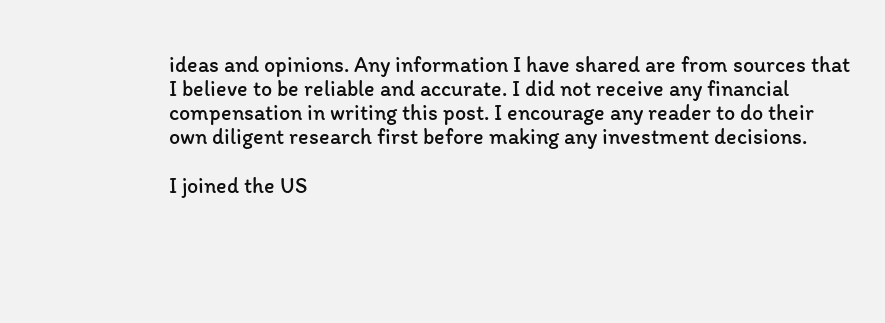ideas and opinions. Any information I have shared are from sources that I believe to be reliable and accurate. I did not receive any financial compensation in writing this post. I encourage any reader to do their own diligent research first before making any investment decisions.

I joined the US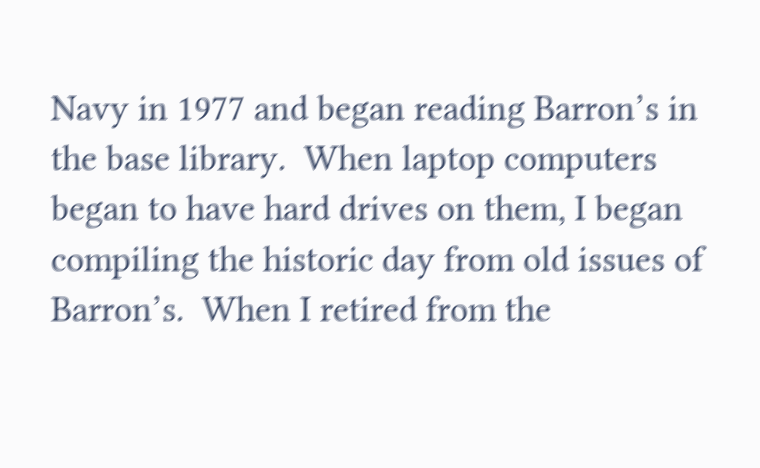Navy in 1977 and began reading Barron’s in the base library.  When laptop computers began to have hard drives on them, I began compiling the historic day from old issues of Barron’s.  When I retired from the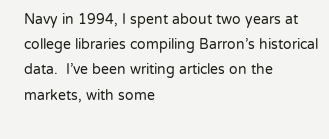Navy in 1994, I spent about two years at college libraries compiling Barron’s historical data.  I’ve been writing articles on the markets, with some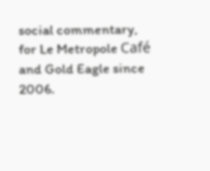social commentary, for Le Metropole Café and Gold Eagle since 2006.